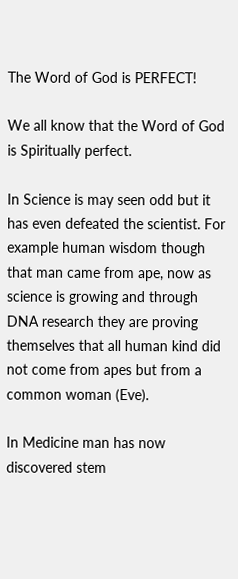The Word of God is PERFECT!

We all know that the Word of God is Spiritually perfect.

In Science is may seen odd but it has even defeated the scientist. For example human wisdom though that man came from ape, now as science is growing and through DNA research they are proving themselves that all human kind did not come from apes but from a common woman (Eve).

In Medicine man has now discovered stem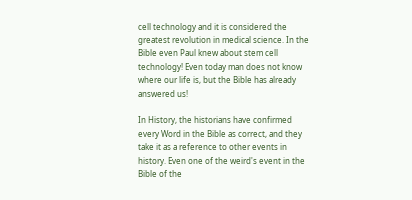cell technology and it is considered the greatest revolution in medical science. In the Bible even Paul knew about stem cell technology! Even today man does not know where our life is, but the Bible has already answered us!

In History, the historians have confirmed every Word in the Bible as correct, and they take it as a reference to other events in history. Even one of the weird's event in the Bible of the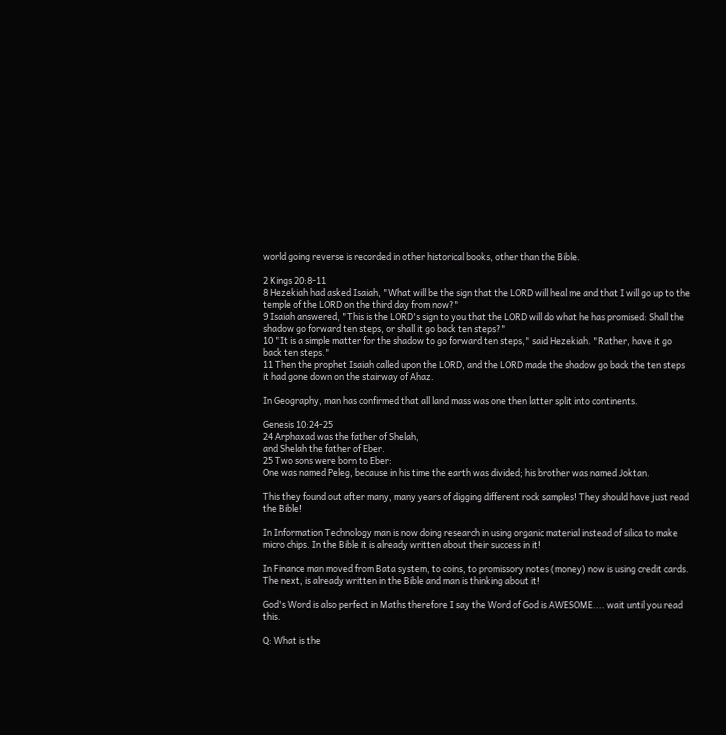world going reverse is recorded in other historical books, other than the Bible.

2 Kings 20:8-11
8 Hezekiah had asked Isaiah, "What will be the sign that the LORD will heal me and that I will go up to the temple of the LORD on the third day from now?"
9 Isaiah answered, "This is the LORD's sign to you that the LORD will do what he has promised: Shall the shadow go forward ten steps, or shall it go back ten steps?"
10 "It is a simple matter for the shadow to go forward ten steps," said Hezekiah. "Rather, have it go back ten steps."
11 Then the prophet Isaiah called upon the LORD, and the LORD made the shadow go back the ten steps it had gone down on the stairway of Ahaz.

In Geography, man has confirmed that all land mass was one then latter split into continents.

Genesis 10:24-25
24 Arphaxad was the father of Shelah,
and Shelah the father of Eber.
25 Two sons were born to Eber:
One was named Peleg, because in his time the earth was divided; his brother was named Joktan.

This they found out after many, many years of digging different rock samples! They should have just read the Bible!

In Information Technology man is now doing research in using organic material instead of silica to make micro chips. In the Bible it is already written about their success in it!

In Finance man moved from Bata system, to coins, to promissory notes (money) now is using credit cards. The next, is already written in the Bible and man is thinking about it!

God's Word is also perfect in Maths therefore I say the Word of God is AWESOME.... wait until you read this.

Q: What is the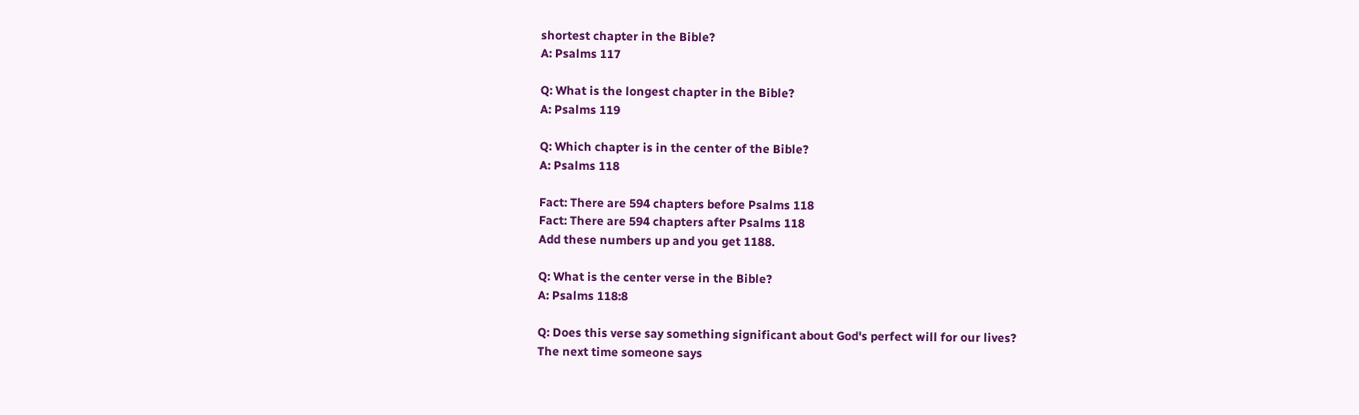shortest chapter in the Bible?
A: Psalms 117

Q: What is the longest chapter in the Bible?
A: Psalms 119

Q: Which chapter is in the center of the Bible?
A: Psalms 118

Fact: There are 594 chapters before Psalms 118
Fact: There are 594 chapters after Psalms 118
Add these numbers up and you get 1188.

Q: What is the center verse in the Bible?
A: Psalms 118:8

Q: Does this verse say something significant about God's perfect will for our lives?
The next time someone says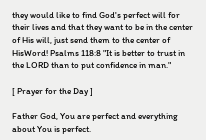they would like to find God's perfect will for their lives and that they want to be in the center of His will, just send them to the center of HisWord! Psalms 118:8 "It is better to trust in the LORD than to put confidence in man."

[ Prayer for the Day ]

Father God, You are perfect and everything about You is perfect.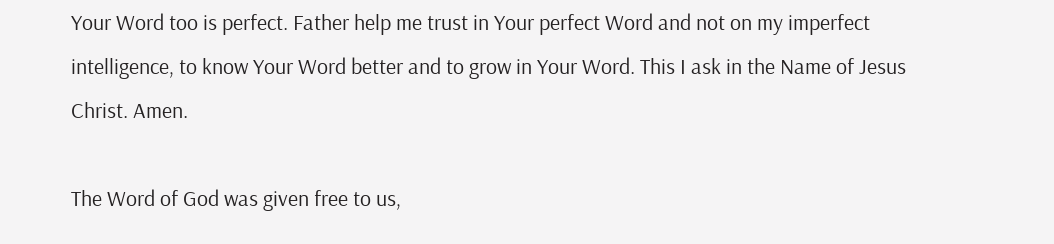Your Word too is perfect. Father help me trust in Your perfect Word and not on my imperfect intelligence, to know Your Word better and to grow in Your Word. This I ask in the Name of Jesus Christ. Amen.

The Word of God was given free to us,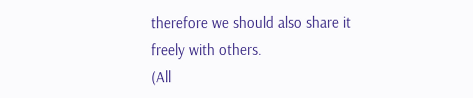therefore we should also share it freely with others.
(All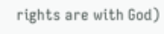rights are with God)